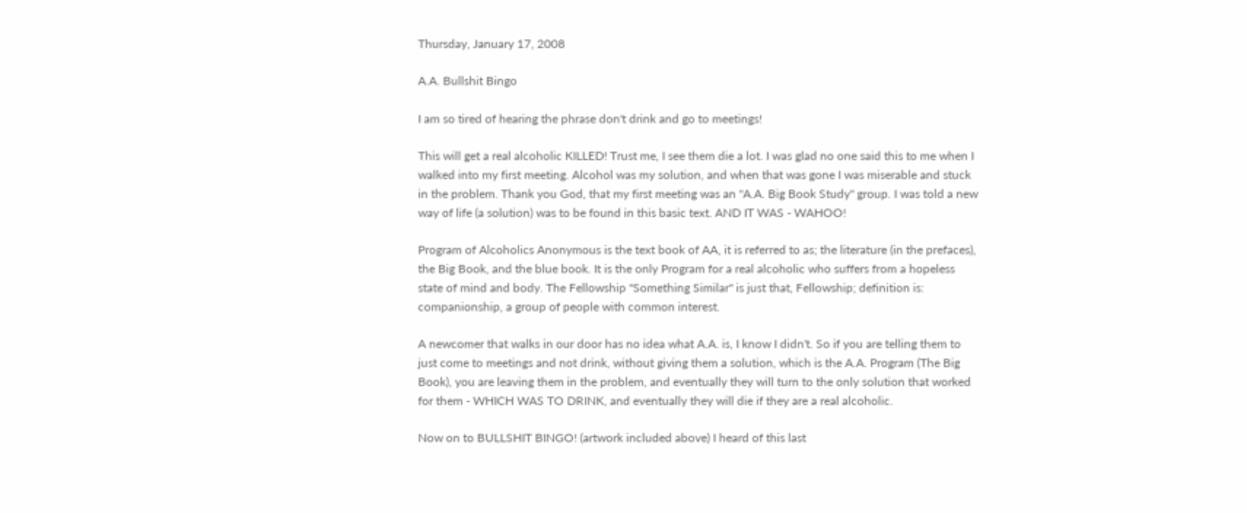Thursday, January 17, 2008

A.A. Bullshit Bingo

I am so tired of hearing the phrase don't drink and go to meetings!

This will get a real alcoholic KILLED! Trust me, I see them die a lot. I was glad no one said this to me when I walked into my first meeting. Alcohol was my solution, and when that was gone I was miserable and stuck in the problem. Thank you God, that my first meeting was an "A.A. Big Book Study" group. I was told a new way of life (a solution) was to be found in this basic text. AND IT WAS - WAHOO!

Program of Alcoholics Anonymous is the text book of AA, it is referred to as; the literature (in the prefaces), the Big Book, and the blue book. It is the only Program for a real alcoholic who suffers from a hopeless state of mind and body. The Fellowship "Something Similar" is just that, Fellowship; definition is: companionship, a group of people with common interest.

A newcomer that walks in our door has no idea what A.A. is, I know I didn't. So if you are telling them to just come to meetings and not drink, without giving them a solution, which is the A.A. Program (The Big Book), you are leaving them in the problem, and eventually they will turn to the only solution that worked for them - WHICH WAS TO DRINK, and eventually they will die if they are a real alcoholic.

Now on to BULLSHIT BINGO! (artwork included above) I heard of this last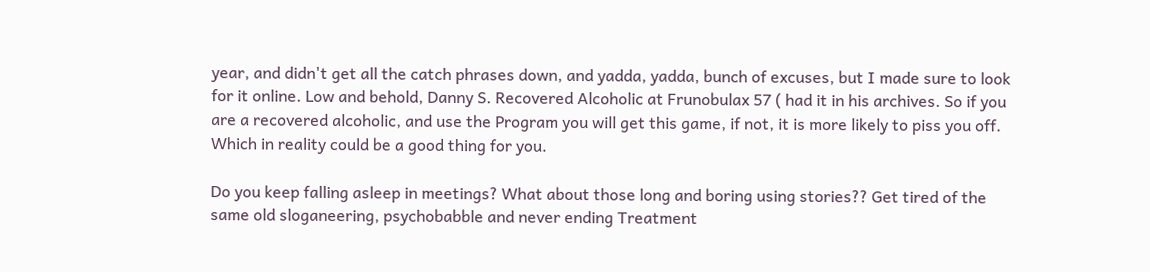year, and didn't get all the catch phrases down, and yadda, yadda, bunch of excuses, but I made sure to look for it online. Low and behold, Danny S. Recovered Alcoholic at Frunobulax 57 ( had it in his archives. So if you are a recovered alcoholic, and use the Program you will get this game, if not, it is more likely to piss you off. Which in reality could be a good thing for you.

Do you keep falling asleep in meetings? What about those long and boring using stories?? Get tired of the same old sloganeering, psychobabble and never ending Treatment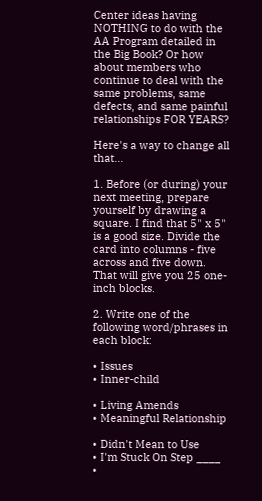Center ideas having NOTHING to do with the AA Program detailed in the Big Book? Or how about members who continue to deal with the same problems, same defects, and same painful relationships FOR YEARS?

Here's a way to change all that...

1. Before (or during) your next meeting, prepare yourself by drawing a square. I find that 5" x 5" is a good size. Divide the card into columns - five across and five down. That will give you 25 one-inch blocks.

2. Write one of the following word/phrases in each block:

• Issues
• Inner-child

• Living Amends
• Meaningful Relationship

• Didn't Mean to Use
• I'm Stuck On Step ____
•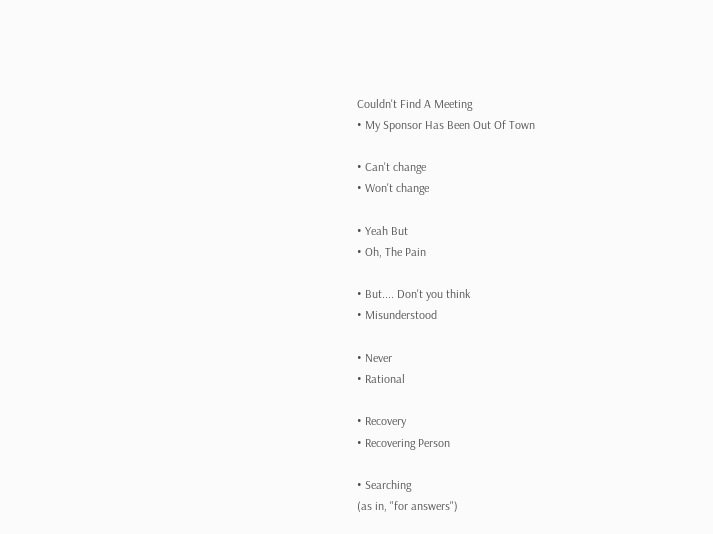Couldn't Find A Meeting
• My Sponsor Has Been Out Of Town

• Can't change
• Won't change

• Yeah But
• Oh, The Pain

• But.... Don't you think
• Misunderstood

• Never
• Rational

• Recovery
• Recovering Person

• Searching
(as in, "for answers")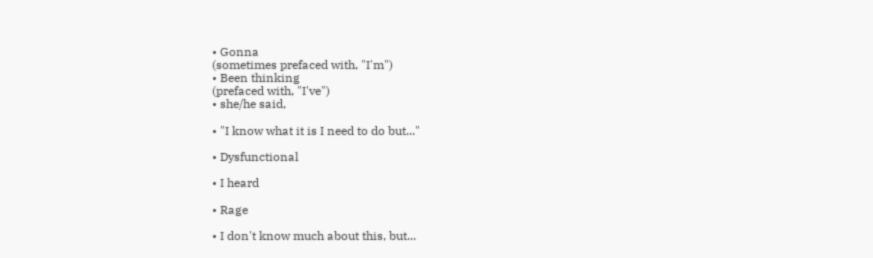• Gonna
(sometimes prefaced with, "I'm")
• Been thinking
(prefaced with, "I've")
• she/he said,

• "I know what it is I need to do but..."

• Dysfunctional

• I heard

• Rage

• I don't know much about this, but...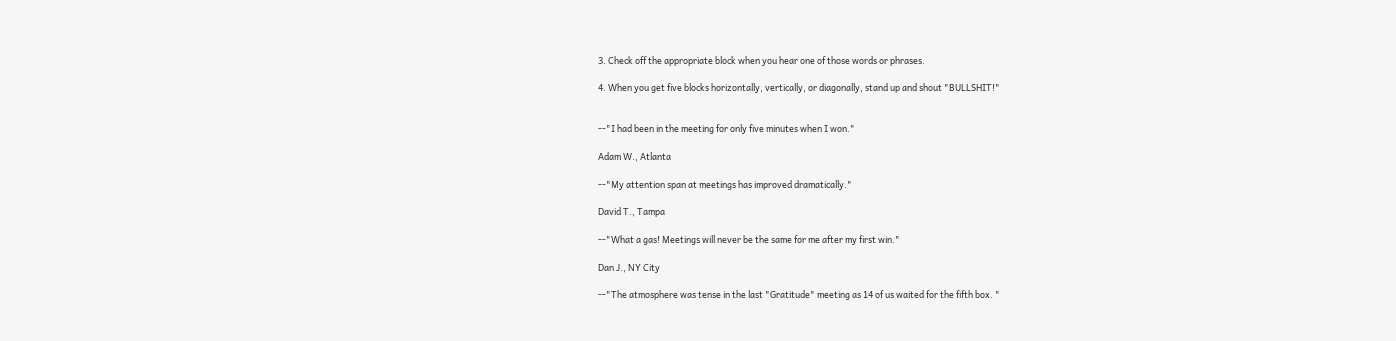3. Check off the appropriate block when you hear one of those words or phrases.

4. When you get five blocks horizontally, vertically, or diagonally, stand up and shout "BULLSHIT!"


--"I had been in the meeting for only five minutes when I won."

Adam W., Atlanta

--"My attention span at meetings has improved dramatically."

David T., Tampa

--"What a gas! Meetings will never be the same for me after my first win."

Dan J., NY City

--"The atmosphere was tense in the last "Gratitude" meeting as 14 of us waited for the fifth box. "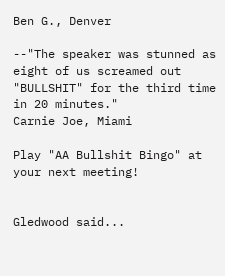Ben G., Denver

--"The speaker was stunned as eight of us screamed out "BULLSHIT" for the third time in 20 minutes."
Carnie Joe, Miami

Play "AA Bullshit Bingo" at your next meeting!


Gledwood said...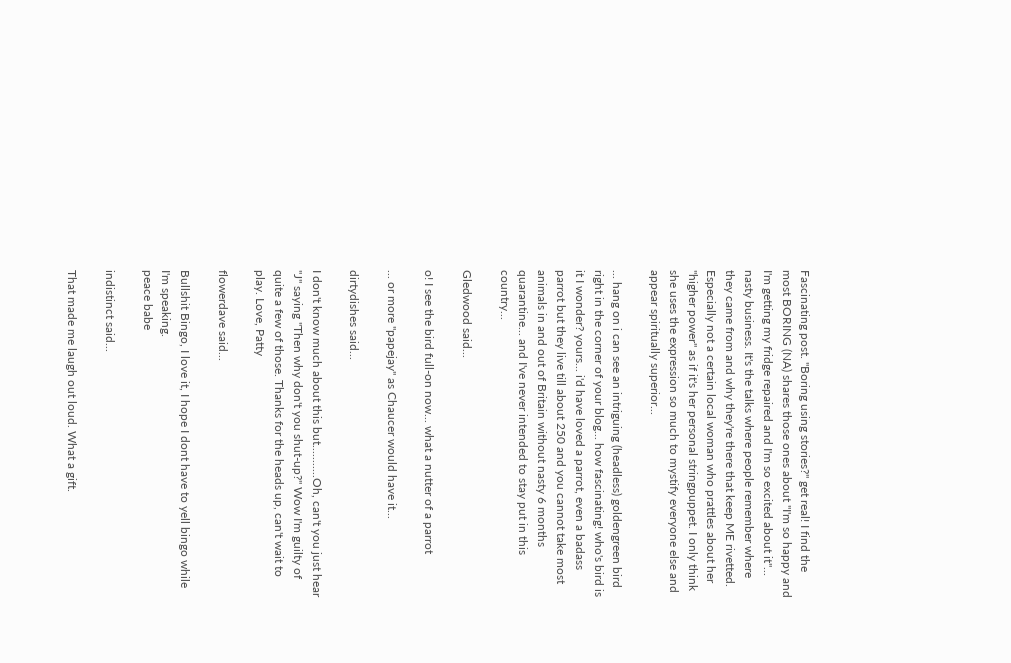Fascinating post. "Boring using stories?" get real! I find the most BORING (NA) shares those ones about "I'm so happy and I'm getting my fridge repaired and I'm so excited about it"... nasty business. It's the talks where people remember where they came from and why they're there that keep ME rivetted. Especially not a certain local woman who prattles about her "higher power" as if it's her personal stringpuppet. I only think she uses the expression so much to mystify everyone else and appear spiritually superior...

... hang on i can see an intriguing (headless) goldengreen bird right in the corner of your blog... how fascinating! who's bird is it I wonder? yours... i'd have loved a parrot, even a badass parrot but they live till about 250 and you cannot take most animals in and out of Britain without nasty 6 months quarantine... and I've never intended to stay put in this country...

Gledwood said...

o! I see the bird full-on now... what a nutter of a parrot

... or more "papejay" as Chaucer would have it...

dirtydishes said...

I don't know much about this but...........Oh, can't you just hear "J" saying "Then why don't you shut-up?" Wow I'm guilty of quite a few of those. Thanks for the heads up, can't wait to play. Love, Patty

flowerdave said...

Bullshit Bingo, I love it, I hope I dont have to yell bingo while I'm speaking.
peace babe

indistinct said...

That made me laugh out loud. What a gift.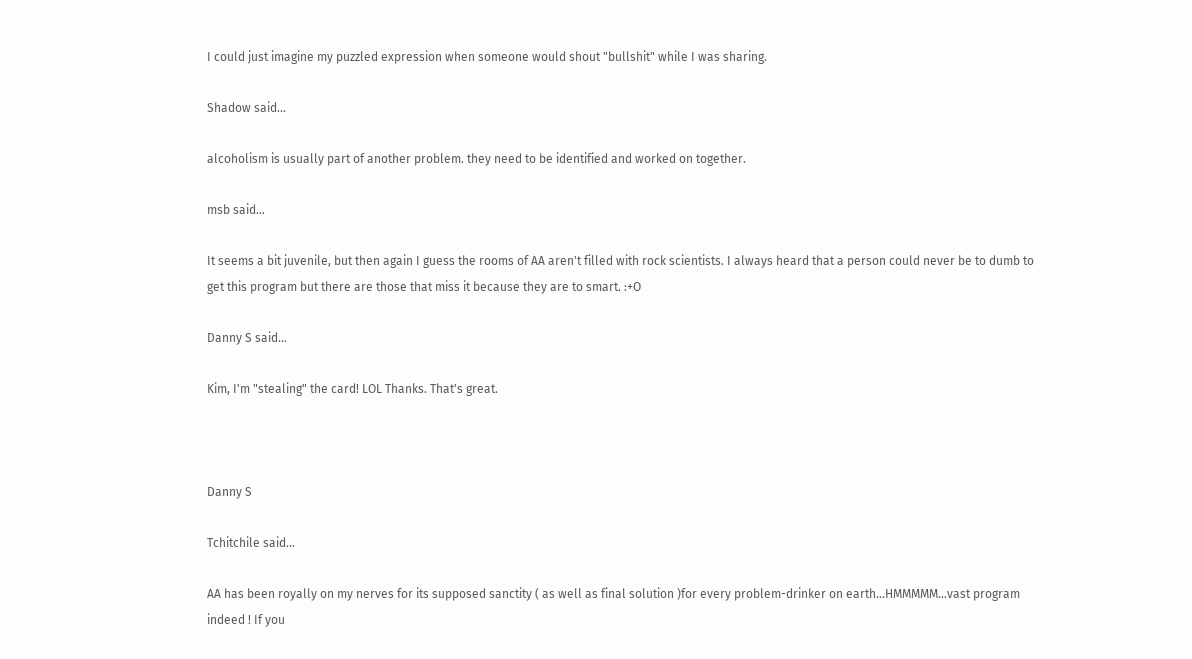I could just imagine my puzzled expression when someone would shout "bullshit" while I was sharing.

Shadow said...

alcoholism is usually part of another problem. they need to be identified and worked on together.

msb said...

It seems a bit juvenile, but then again I guess the rooms of AA aren't filled with rock scientists. I always heard that a person could never be to dumb to get this program but there are those that miss it because they are to smart. :+O

Danny S said...

Kim, I'm "stealing" the card! LOL Thanks. That's great.



Danny S

Tchitchile said...

AA has been royally on my nerves for its supposed sanctity ( as well as final solution )for every problem-drinker on earth...HMMMMM...vast program indeed ! If you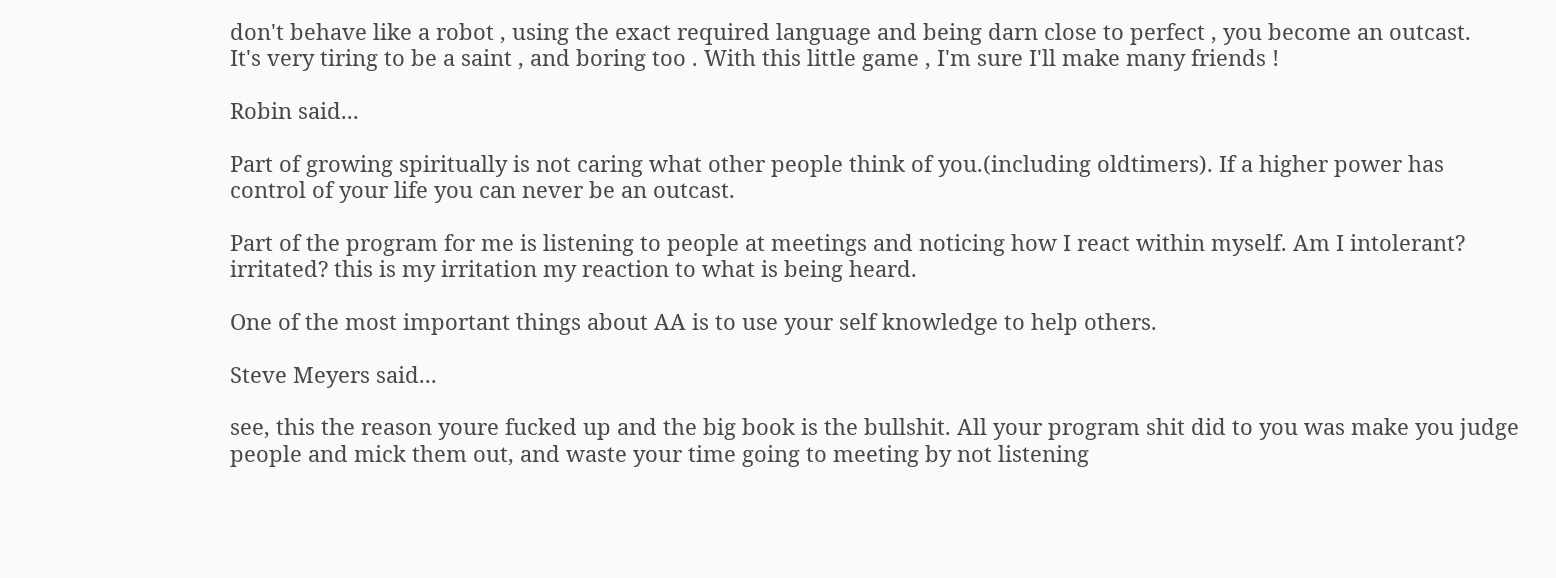don't behave like a robot , using the exact required language and being darn close to perfect , you become an outcast.
It's very tiring to be a saint , and boring too . With this little game , I'm sure I'll make many friends !

Robin said...

Part of growing spiritually is not caring what other people think of you.(including oldtimers). If a higher power has control of your life you can never be an outcast.

Part of the program for me is listening to people at meetings and noticing how I react within myself. Am I intolerant? irritated? this is my irritation my reaction to what is being heard.

One of the most important things about AA is to use your self knowledge to help others.

Steve Meyers said...

see, this the reason youre fucked up and the big book is the bullshit. All your program shit did to you was make you judge people and mick them out, and waste your time going to meeting by not listening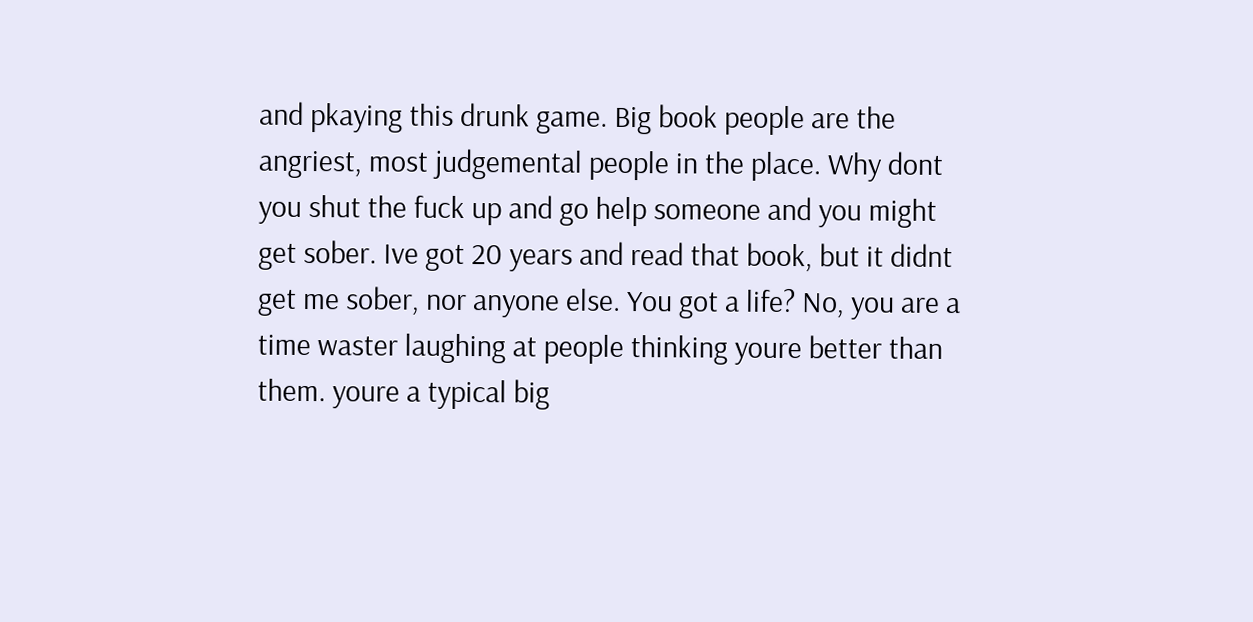and pkaying this drunk game. Big book people are the angriest, most judgemental people in the place. Why dont you shut the fuck up and go help someone and you might get sober. Ive got 20 years and read that book, but it didnt get me sober, nor anyone else. You got a life? No, you are a time waster laughing at people thinking youre better than them. youre a typical big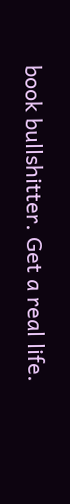book bullshitter. Get a real life.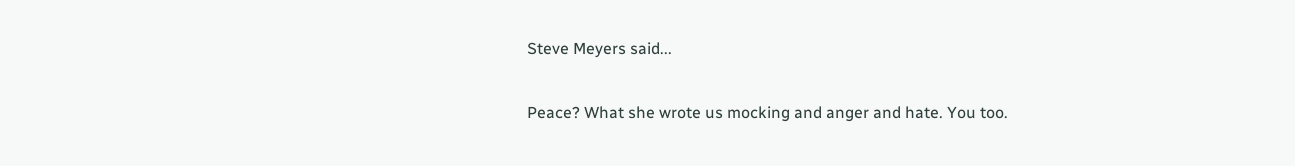Steve Meyers said...

Peace? What she wrote us mocking and anger and hate. You too.